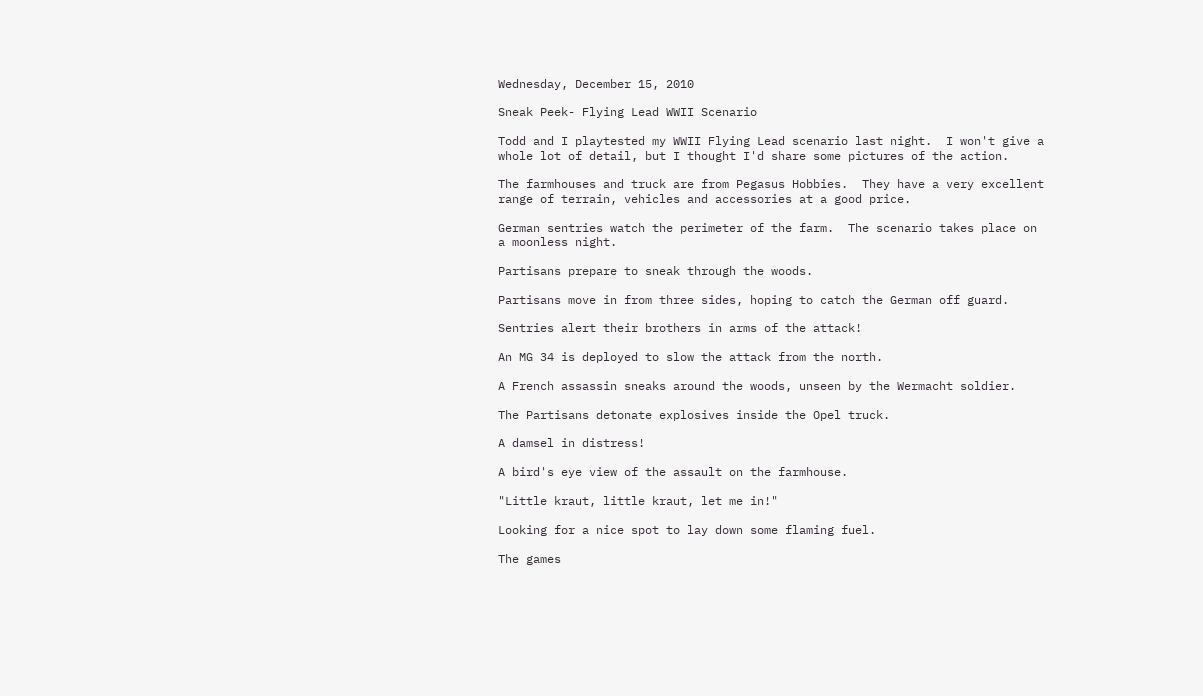Wednesday, December 15, 2010

Sneak Peek- Flying Lead WWII Scenario

Todd and I playtested my WWII Flying Lead scenario last night.  I won't give a whole lot of detail, but I thought I'd share some pictures of the action.

The farmhouses and truck are from Pegasus Hobbies.  They have a very excellent range of terrain, vehicles and accessories at a good price.

German sentries watch the perimeter of the farm.  The scenario takes place on a moonless night.

Partisans prepare to sneak through the woods.

Partisans move in from three sides, hoping to catch the German off guard.

Sentries alert their brothers in arms of the attack!

An MG 34 is deployed to slow the attack from the north.

A French assassin sneaks around the woods, unseen by the Wermacht soldier.

The Partisans detonate explosives inside the Opel truck.

A damsel in distress!

A bird's eye view of the assault on the farmhouse.

"Little kraut, little kraut, let me in!"

Looking for a nice spot to lay down some flaming fuel.

The games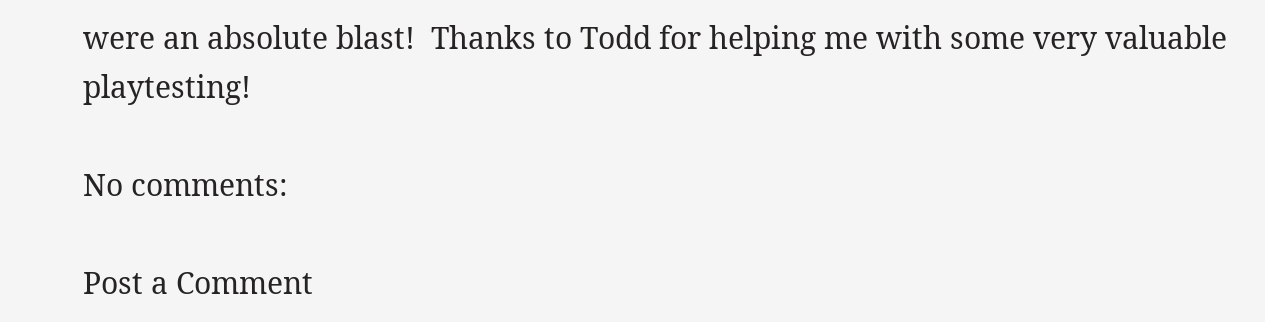were an absolute blast!  Thanks to Todd for helping me with some very valuable playtesting!

No comments:

Post a Comment